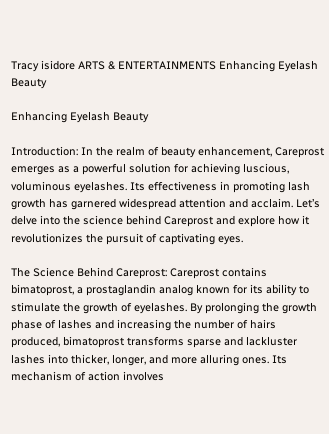Tracy isidore ARTS & ENTERTAINMENTS Enhancing Eyelash Beauty

Enhancing Eyelash Beauty

Introduction: In the realm of beauty enhancement, Careprost emerges as a powerful solution for achieving luscious, voluminous eyelashes. Its effectiveness in promoting lash growth has garnered widespread attention and acclaim. Let’s delve into the science behind Careprost and explore how it revolutionizes the pursuit of captivating eyes.

The Science Behind Careprost: Careprost contains bimatoprost, a prostaglandin analog known for its ability to stimulate the growth of eyelashes. By prolonging the growth phase of lashes and increasing the number of hairs produced, bimatoprost transforms sparse and lackluster lashes into thicker, longer, and more alluring ones. Its mechanism of action involves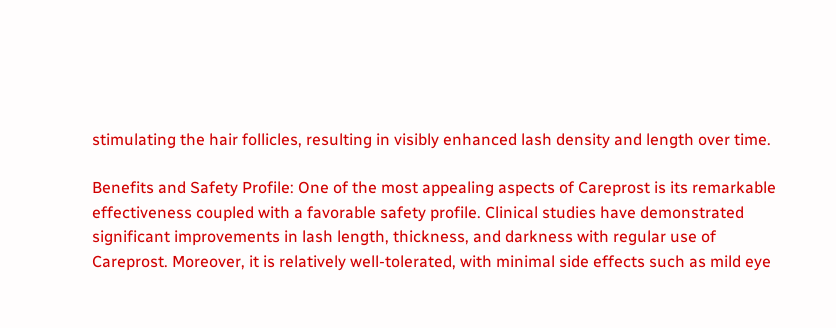stimulating the hair follicles, resulting in visibly enhanced lash density and length over time.

Benefits and Safety Profile: One of the most appealing aspects of Careprost is its remarkable effectiveness coupled with a favorable safety profile. Clinical studies have demonstrated significant improvements in lash length, thickness, and darkness with regular use of Careprost. Moreover, it is relatively well-tolerated, with minimal side effects such as mild eye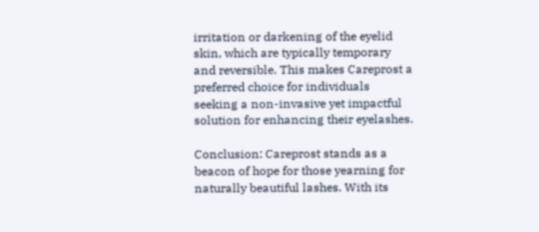irritation or darkening of the eyelid skin, which are typically temporary and reversible. This makes Careprost a preferred choice for individuals seeking a non-invasive yet impactful solution for enhancing their eyelashes.

Conclusion: Careprost stands as a beacon of hope for those yearning for naturally beautiful lashes. With its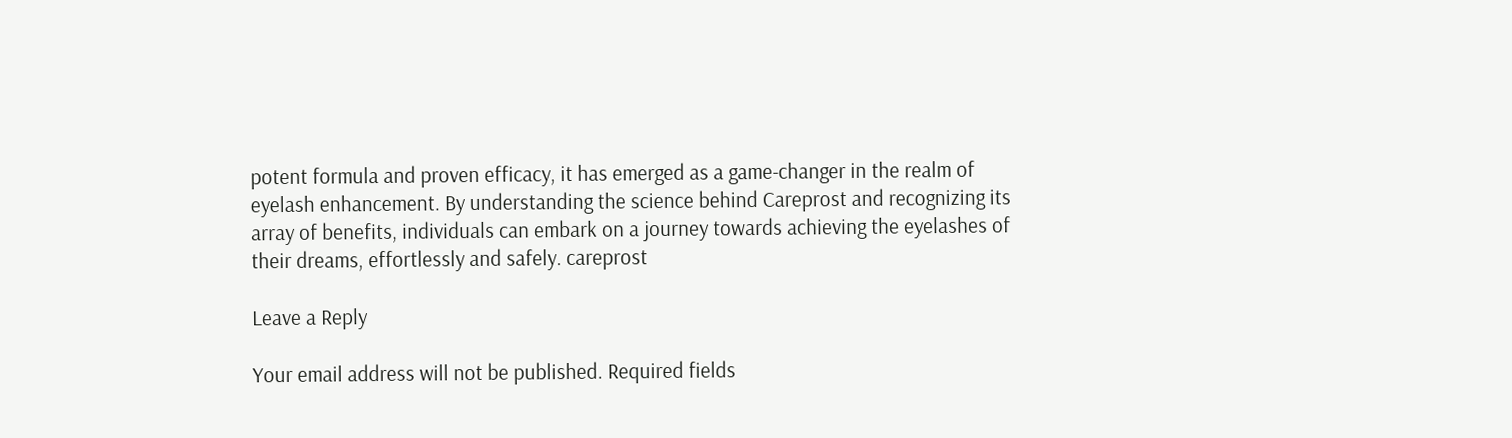potent formula and proven efficacy, it has emerged as a game-changer in the realm of eyelash enhancement. By understanding the science behind Careprost and recognizing its array of benefits, individuals can embark on a journey towards achieving the eyelashes of their dreams, effortlessly and safely. careprost

Leave a Reply

Your email address will not be published. Required fields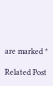are marked *

Related Post